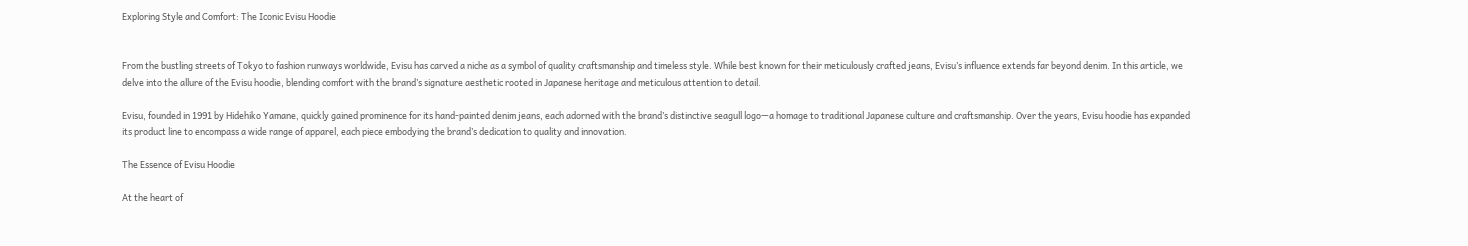Exploring Style and Comfort: The Iconic Evisu Hoodie


From the bustling streets of Tokyo to fashion runways worldwide, Evisu has carved a niche as a symbol of quality craftsmanship and timeless style. While best known for their meticulously crafted jeans, Evisu’s influence extends far beyond denim. In this article, we delve into the allure of the Evisu hoodie, blending comfort with the brand’s signature aesthetic rooted in Japanese heritage and meticulous attention to detail.

Evisu, founded in 1991 by Hidehiko Yamane, quickly gained prominence for its hand-painted denim jeans, each adorned with the brand’s distinctive seagull logo—a homage to traditional Japanese culture and craftsmanship. Over the years, Evisu hoodie has expanded its product line to encompass a wide range of apparel, each piece embodying the brand’s dedication to quality and innovation.

The Essence of Evisu Hoodie

At the heart of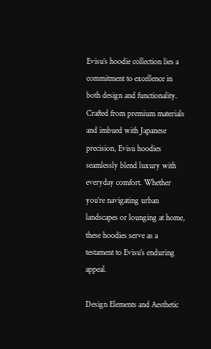Evisu’s hoodie collection lies a commitment to excellence in both design and functionality. Crafted from premium materials and imbued with Japanese precision, Evisu hoodies seamlessly blend luxury with everyday comfort. Whether you’re navigating urban landscapes or lounging at home, these hoodies serve as a testament to Evisu’s enduring appeal.

Design Elements and Aesthetic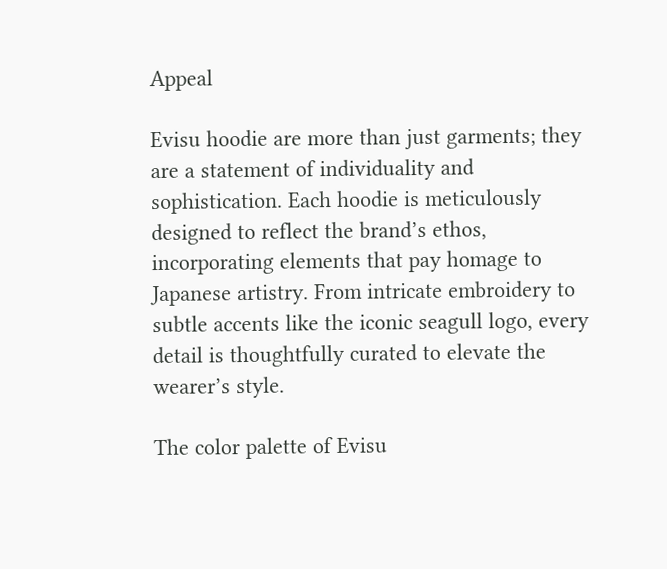Appeal

Evisu hoodie are more than just garments; they are a statement of individuality and sophistication. Each hoodie is meticulously designed to reflect the brand’s ethos, incorporating elements that pay homage to Japanese artistry. From intricate embroidery to subtle accents like the iconic seagull logo, every detail is thoughtfully curated to elevate the wearer’s style.

The color palette of Evisu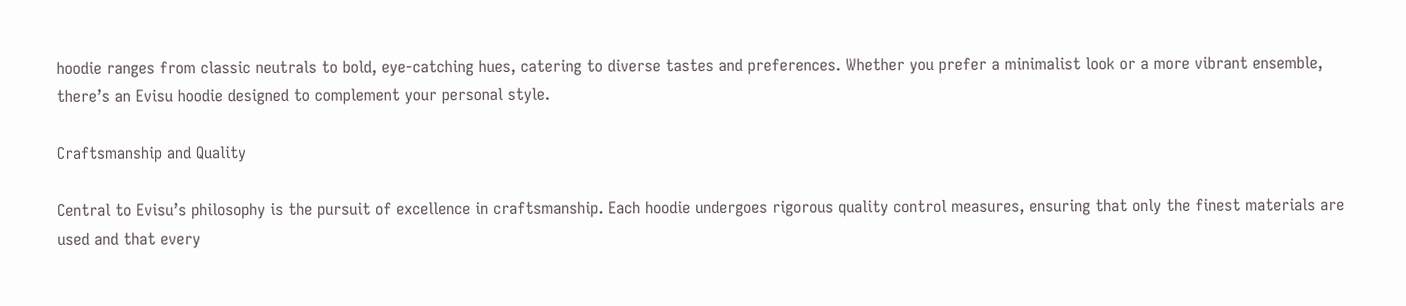hoodie ranges from classic neutrals to bold, eye-catching hues, catering to diverse tastes and preferences. Whether you prefer a minimalist look or a more vibrant ensemble, there’s an Evisu hoodie designed to complement your personal style.

Craftsmanship and Quality

Central to Evisu’s philosophy is the pursuit of excellence in craftsmanship. Each hoodie undergoes rigorous quality control measures, ensuring that only the finest materials are used and that every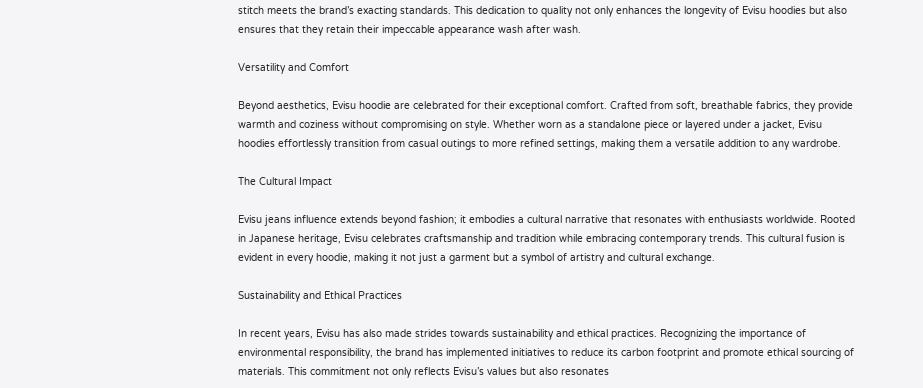stitch meets the brand’s exacting standards. This dedication to quality not only enhances the longevity of Evisu hoodies but also ensures that they retain their impeccable appearance wash after wash.

Versatility and Comfort

Beyond aesthetics, Evisu hoodie are celebrated for their exceptional comfort. Crafted from soft, breathable fabrics, they provide warmth and coziness without compromising on style. Whether worn as a standalone piece or layered under a jacket, Evisu hoodies effortlessly transition from casual outings to more refined settings, making them a versatile addition to any wardrobe.

The Cultural Impact

Evisu jeans influence extends beyond fashion; it embodies a cultural narrative that resonates with enthusiasts worldwide. Rooted in Japanese heritage, Evisu celebrates craftsmanship and tradition while embracing contemporary trends. This cultural fusion is evident in every hoodie, making it not just a garment but a symbol of artistry and cultural exchange.

Sustainability and Ethical Practices

In recent years, Evisu has also made strides towards sustainability and ethical practices. Recognizing the importance of environmental responsibility, the brand has implemented initiatives to reduce its carbon footprint and promote ethical sourcing of materials. This commitment not only reflects Evisu’s values but also resonates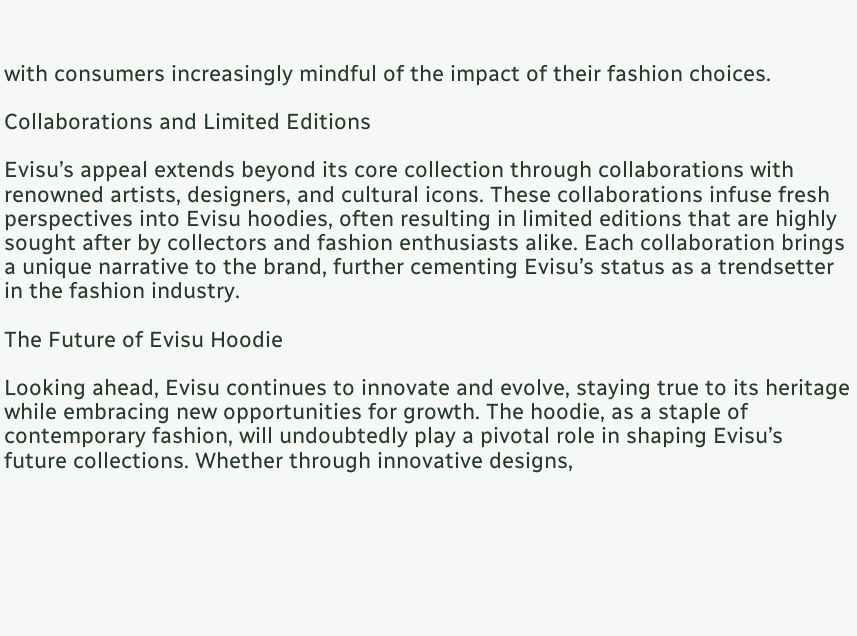with consumers increasingly mindful of the impact of their fashion choices.

Collaborations and Limited Editions

Evisu’s appeal extends beyond its core collection through collaborations with renowned artists, designers, and cultural icons. These collaborations infuse fresh perspectives into Evisu hoodies, often resulting in limited editions that are highly sought after by collectors and fashion enthusiasts alike. Each collaboration brings a unique narrative to the brand, further cementing Evisu’s status as a trendsetter in the fashion industry.

The Future of Evisu Hoodie

Looking ahead, Evisu continues to innovate and evolve, staying true to its heritage while embracing new opportunities for growth. The hoodie, as a staple of contemporary fashion, will undoubtedly play a pivotal role in shaping Evisu’s future collections. Whether through innovative designs,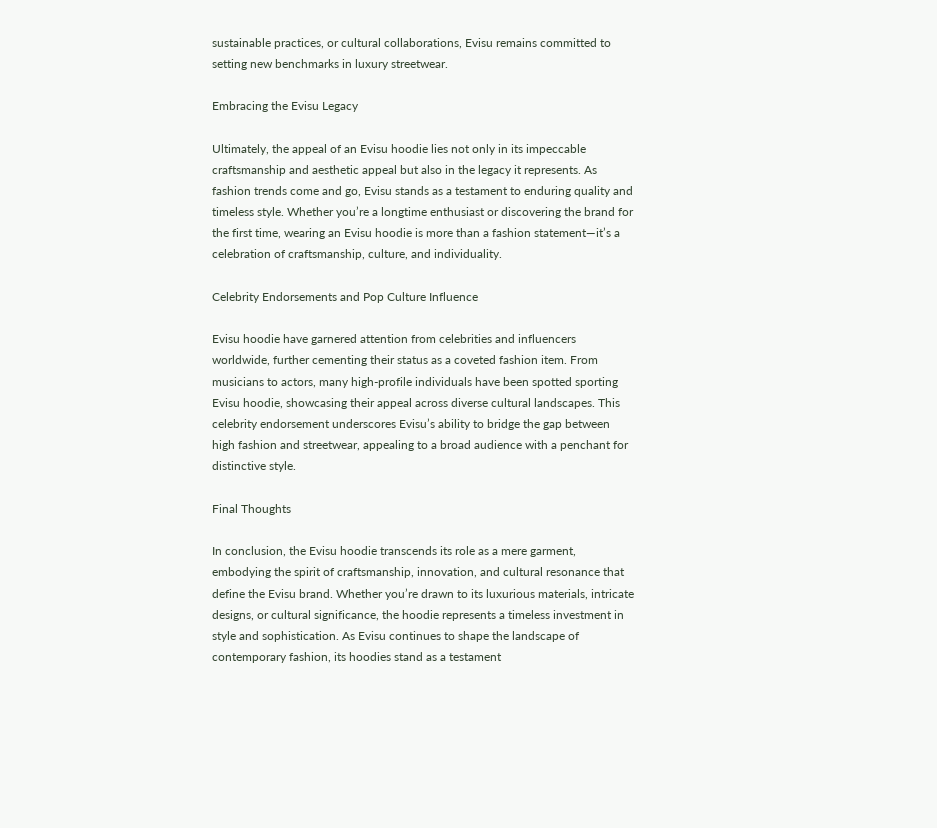sustainable practices, or cultural collaborations, Evisu remains committed to setting new benchmarks in luxury streetwear.

Embracing the Evisu Legacy

Ultimately, the appeal of an Evisu hoodie lies not only in its impeccable craftsmanship and aesthetic appeal but also in the legacy it represents. As fashion trends come and go, Evisu stands as a testament to enduring quality and timeless style. Whether you’re a longtime enthusiast or discovering the brand for the first time, wearing an Evisu hoodie is more than a fashion statement—it’s a celebration of craftsmanship, culture, and individuality.

Celebrity Endorsements and Pop Culture Influence

Evisu hoodie have garnered attention from celebrities and influencers worldwide, further cementing their status as a coveted fashion item. From musicians to actors, many high-profile individuals have been spotted sporting Evisu hoodie, showcasing their appeal across diverse cultural landscapes. This celebrity endorsement underscores Evisu’s ability to bridge the gap between high fashion and streetwear, appealing to a broad audience with a penchant for distinctive style.

Final Thoughts

In conclusion, the Evisu hoodie transcends its role as a mere garment, embodying the spirit of craftsmanship, innovation, and cultural resonance that define the Evisu brand. Whether you’re drawn to its luxurious materials, intricate designs, or cultural significance, the hoodie represents a timeless investment in style and sophistication. As Evisu continues to shape the landscape of contemporary fashion, its hoodies stand as a testament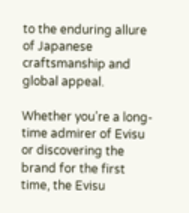to the enduring allure of Japanese craftsmanship and global appeal.

Whether you’re a long-time admirer of Evisu or discovering the brand for the first time, the Evisu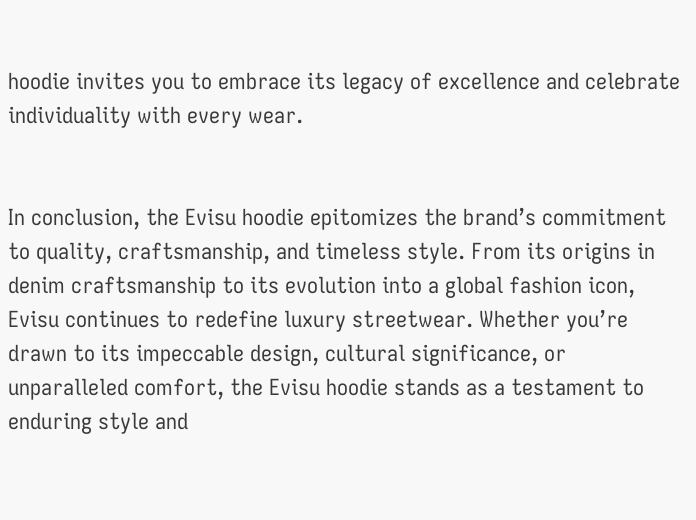hoodie invites you to embrace its legacy of excellence and celebrate individuality with every wear.


In conclusion, the Evisu hoodie epitomizes the brand’s commitment to quality, craftsmanship, and timeless style. From its origins in denim craftsmanship to its evolution into a global fashion icon, Evisu continues to redefine luxury streetwear. Whether you’re drawn to its impeccable design, cultural significance, or unparalleled comfort, the Evisu hoodie stands as a testament to enduring style and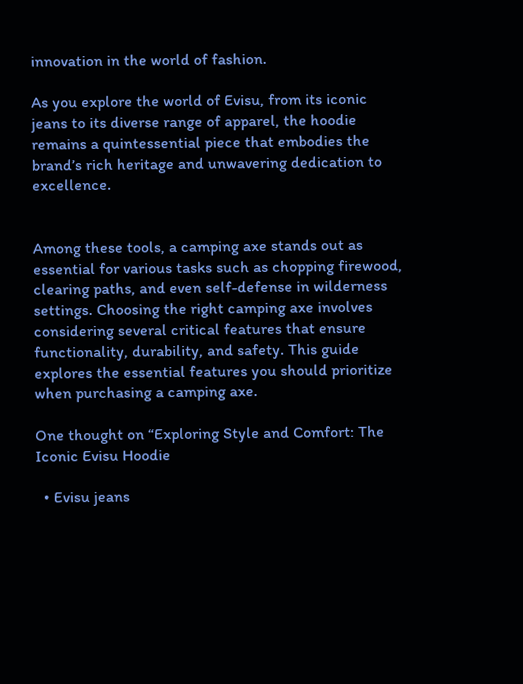innovation in the world of fashion.

As you explore the world of Evisu, from its iconic jeans to its diverse range of apparel, the hoodie remains a quintessential piece that embodies the brand’s rich heritage and unwavering dedication to excellence.


Among these tools, a camping axe stands out as essential for various tasks such as chopping firewood, clearing paths, and even self-defense in wilderness settings. Choosing the right camping axe involves considering several critical features that ensure functionality, durability, and safety. This guide explores the essential features you should prioritize when purchasing a camping axe.

One thought on “Exploring Style and Comfort: The Iconic Evisu Hoodie

  • Evisu jeans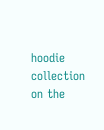hoodie collection on the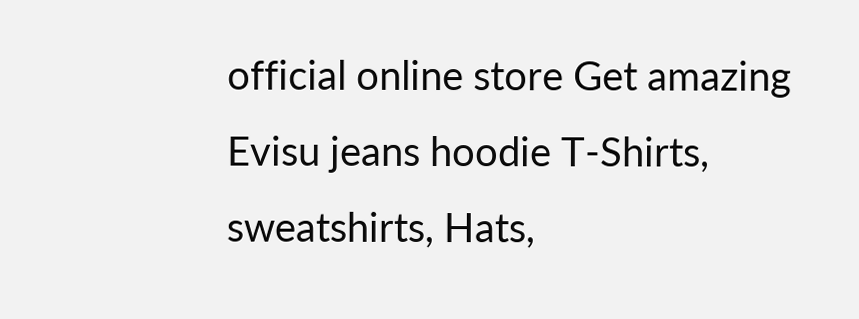official online store Get amazing Evisu jeans hoodie T-Shirts, sweatshirts, Hats,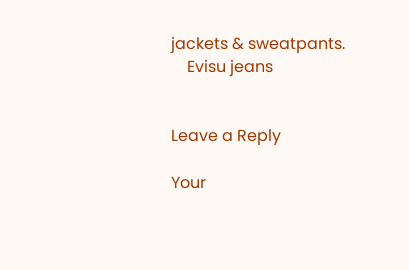jackets & sweatpants.
    Evisu jeans


Leave a Reply

Your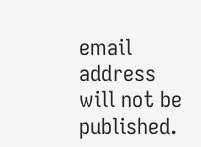email address will not be published.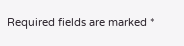Required fields are marked *